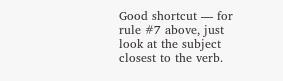Good shortcut — for rule #7 above, just look at the subject closest to the verb.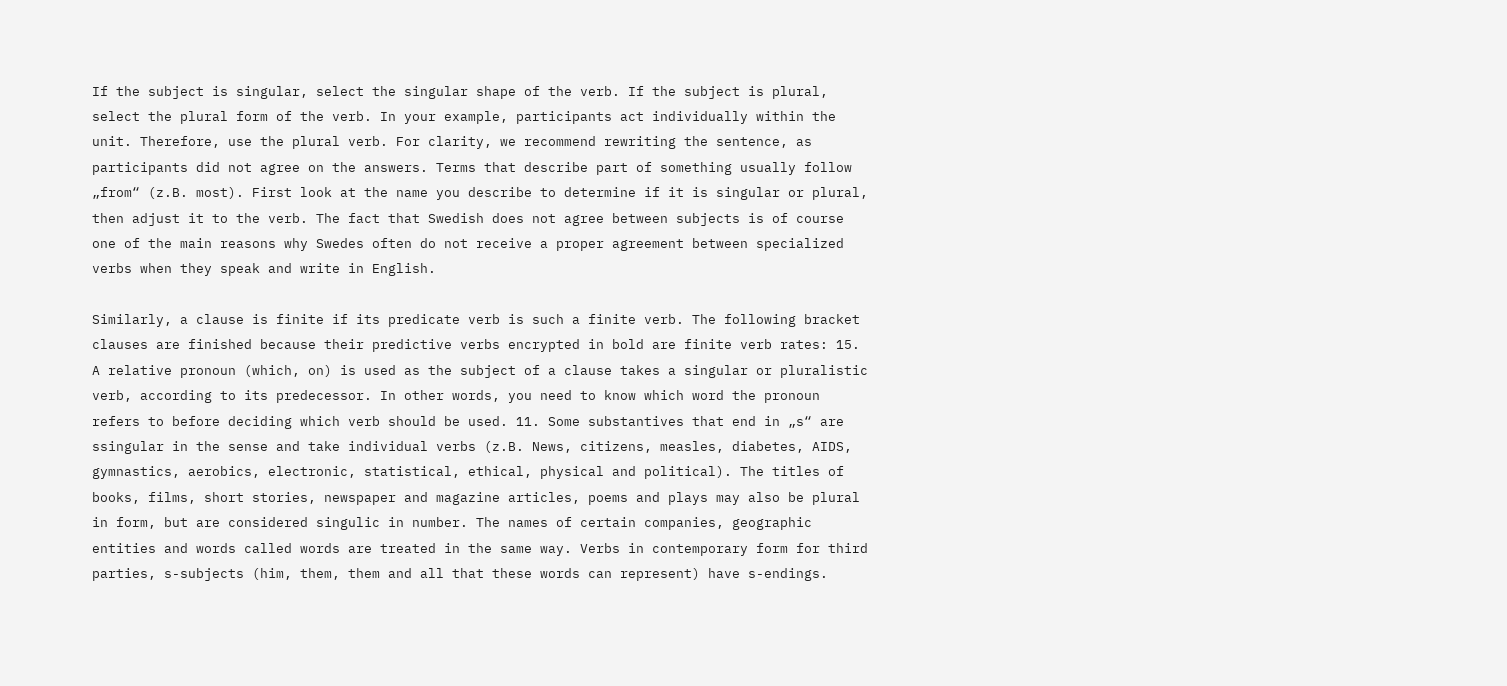If the subject is singular, select the singular shape of the verb. If the subject is plural, select the plural form of the verb. In your example, participants act individually within the unit. Therefore, use the plural verb. For clarity, we recommend rewriting the sentence, as participants did not agree on the answers. Terms that describe part of something usually follow „from“ (z.B. most). First look at the name you describe to determine if it is singular or plural, then adjust it to the verb. The fact that Swedish does not agree between subjects is of course one of the main reasons why Swedes often do not receive a proper agreement between specialized verbs when they speak and write in English.

Similarly, a clause is finite if its predicate verb is such a finite verb. The following bracket clauses are finished because their predictive verbs encrypted in bold are finite verb rates: 15. A relative pronoun (which, on) is used as the subject of a clause takes a singular or pluralistic verb, according to its predecessor. In other words, you need to know which word the pronoun refers to before deciding which verb should be used. 11. Some substantives that end in „s“ are ssingular in the sense and take individual verbs (z.B. News, citizens, measles, diabetes, AIDS, gymnastics, aerobics, electronic, statistical, ethical, physical and political). The titles of books, films, short stories, newspaper and magazine articles, poems and plays may also be plural in form, but are considered singulic in number. The names of certain companies, geographic entities and words called words are treated in the same way. Verbs in contemporary form for third parties, s-subjects (him, them, them and all that these words can represent) have s-endings.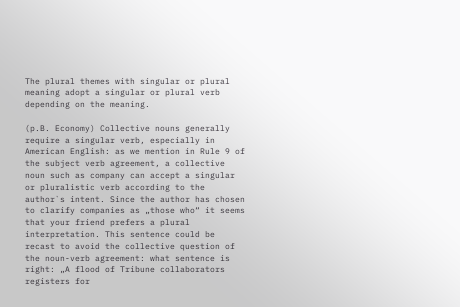The plural themes with singular or plural meaning adopt a singular or plural verb depending on the meaning.

(p.B. Economy) Collective nouns generally require a singular verb, especially in American English: as we mention in Rule 9 of the subject verb agreement, a collective noun such as company can accept a singular or pluralistic verb according to the author`s intent. Since the author has chosen to clarify companies as „those who“ it seems that your friend prefers a plural interpretation. This sentence could be recast to avoid the collective question of the noun-verb agreement: what sentence is right: „A flood of Tribune collaborators registers for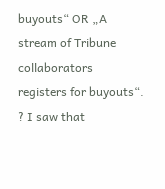buyouts“ OR „A stream of Tribune collaborators registers for buyouts“. ? I saw that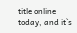title online today, and it`s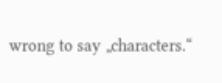wrong to say „characters.“